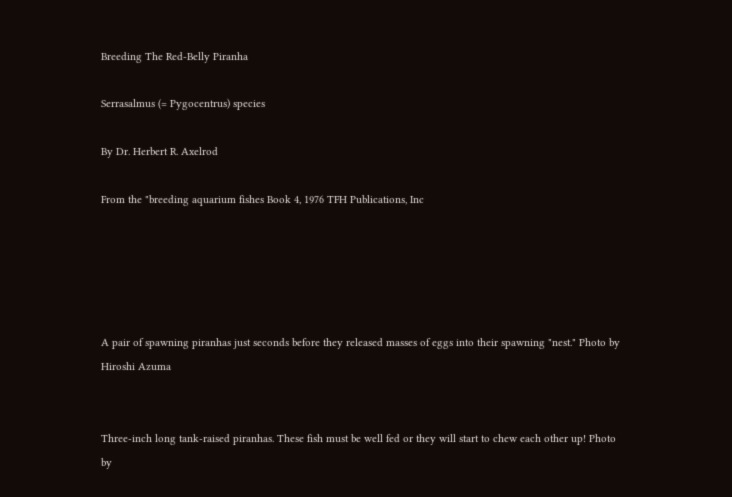Breeding The Red-Belly Piranha

Serrasalmus (= Pygocentrus) species

By Dr. Herbert R. Axelrod

From the "breeding aquarium fishes Book 4, 1976 TFH Publications, Inc





A pair of spawning piranhas just seconds before they released masses of eggs into their spawning "nest." Photo by Hiroshi Azuma


Three-inch long tank-raised piranhas. These fish must be well fed or they will start to chew each other up! Photo by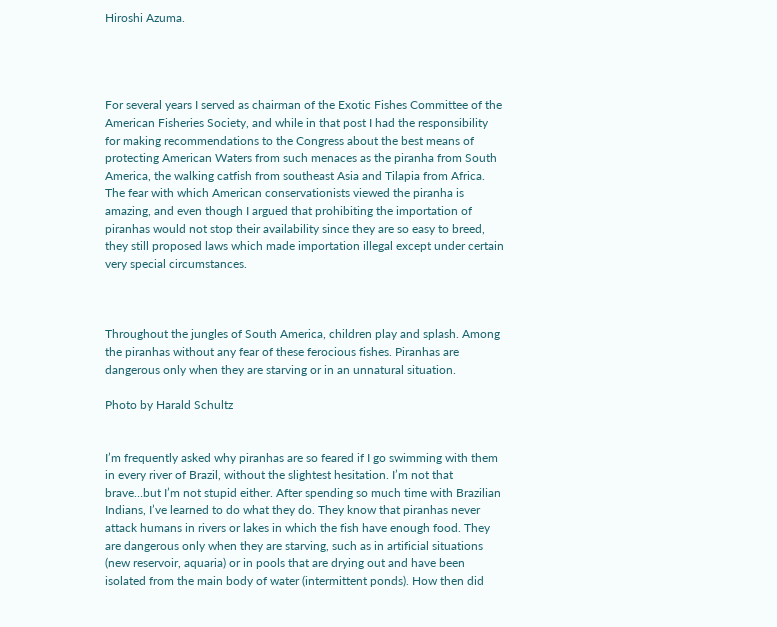Hiroshi Azuma.




For several years I served as chairman of the Exotic Fishes Committee of the American Fisheries Society, and while in that post I had the responsibility for making recommendations to the Congress about the best means of protecting American Waters from such menaces as the piranha from South America, the walking catfish from southeast Asia and Tilapia from Africa. The fear with which American conservationists viewed the piranha is amazing, and even though I argued that prohibiting the importation of piranhas would not stop their availability since they are so easy to breed, they still proposed laws which made importation illegal except under certain very special circumstances.



Throughout the jungles of South America, children play and splash. Among the piranhas without any fear of these ferocious fishes. Piranhas are dangerous only when they are starving or in an unnatural situation.

Photo by Harald Schultz


I’m frequently asked why piranhas are so feared if I go swimming with them in every river of Brazil, without the slightest hesitation. I’m not that brave…but I’m not stupid either. After spending so much time with Brazilian Indians, I’ve learned to do what they do. They know that piranhas never attack humans in rivers or lakes in which the fish have enough food. They are dangerous only when they are starving, such as in artificial situations (new reservoir, aquaria) or in pools that are drying out and have been isolated from the main body of water (intermittent ponds). How then did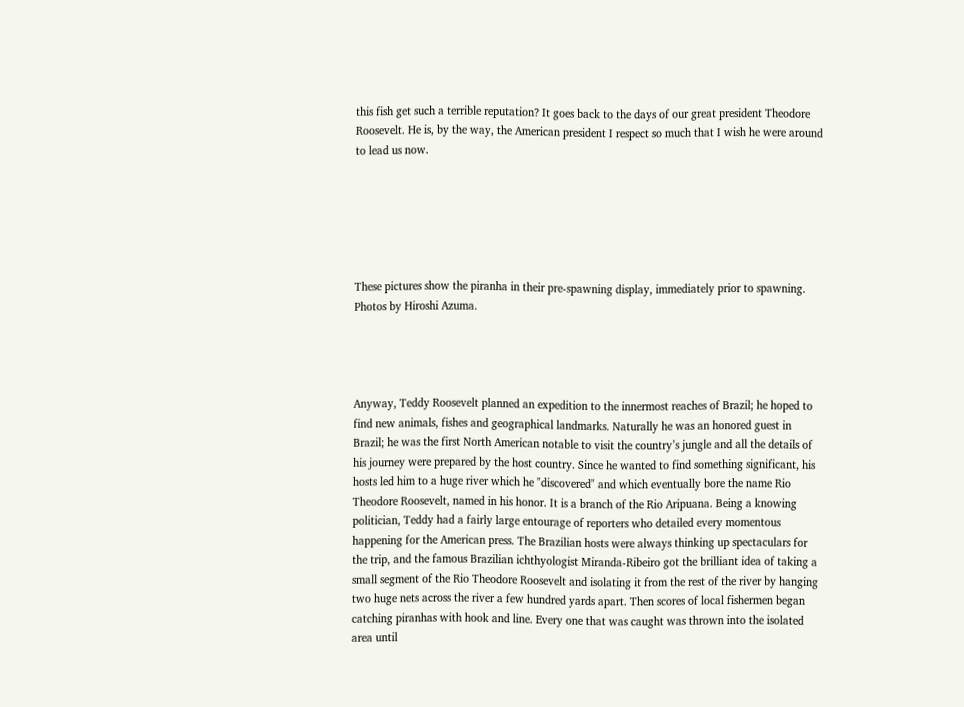this fish get such a terrible reputation? It goes back to the days of our great president Theodore Roosevelt. He is, by the way, the American president I respect so much that I wish he were around to lead us now.






These pictures show the piranha in their pre-spawning display, immediately prior to spawning. Photos by Hiroshi Azuma.




Anyway, Teddy Roosevelt planned an expedition to the innermost reaches of Brazil; he hoped to find new animals, fishes and geographical landmarks. Naturally he was an honored guest in Brazil; he was the first North American notable to visit the country’s jungle and all the details of his journey were prepared by the host country. Since he wanted to find something significant, his hosts led him to a huge river which he "discovered" and which eventually bore the name Rio Theodore Roosevelt, named in his honor. It is a branch of the Rio Aripuana. Being a knowing politician, Teddy had a fairly large entourage of reporters who detailed every momentous happening for the American press. The Brazilian hosts were always thinking up spectaculars for the trip, and the famous Brazilian ichthyologist Miranda-Ribeiro got the brilliant idea of taking a small segment of the Rio Theodore Roosevelt and isolating it from the rest of the river by hanging two huge nets across the river a few hundred yards apart. Then scores of local fishermen began catching piranhas with hook and line. Every one that was caught was thrown into the isolated area until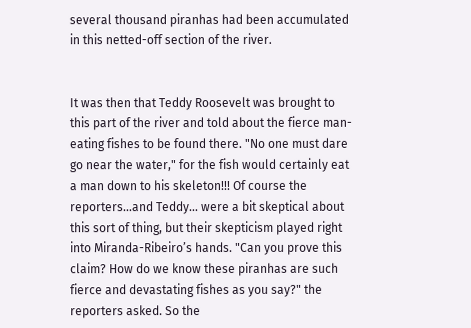several thousand piranhas had been accumulated in this netted-off section of the river.


It was then that Teddy Roosevelt was brought to this part of the river and told about the fierce man-eating fishes to be found there. "No one must dare go near the water," for the fish would certainly eat a man down to his skeleton!!! Of course the reporters…and Teddy… were a bit skeptical about this sort of thing, but their skepticism played right into Miranda-Ribeiro’s hands. "Can you prove this claim? How do we know these piranhas are such fierce and devastating fishes as you say?" the reporters asked. So the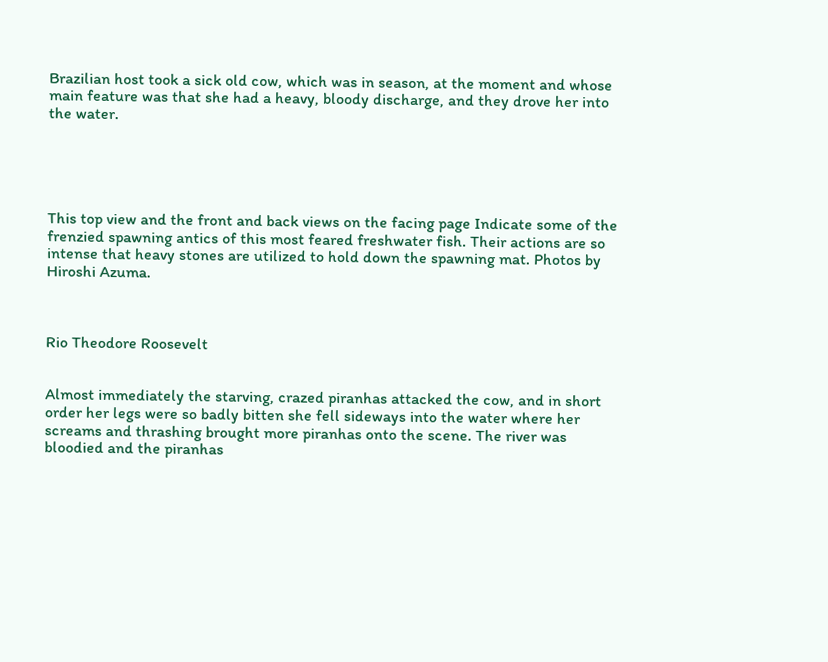Brazilian host took a sick old cow, which was in season, at the moment and whose main feature was that she had a heavy, bloody discharge, and they drove her into the water.





This top view and the front and back views on the facing page Indicate some of the frenzied spawning antics of this most feared freshwater fish. Their actions are so intense that heavy stones are utilized to hold down the spawning mat. Photos by Hiroshi Azuma.



Rio Theodore Roosevelt


Almost immediately the starving, crazed piranhas attacked the cow, and in short order her legs were so badly bitten she fell sideways into the water where her screams and thrashing brought more piranhas onto the scene. The river was bloodied and the piranhas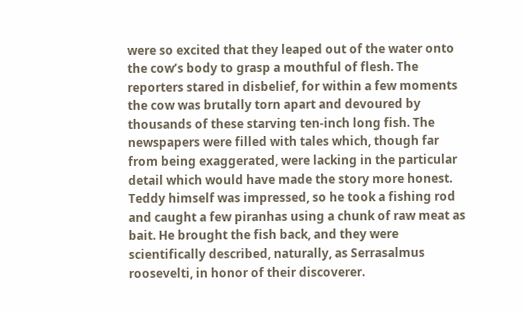were so excited that they leaped out of the water onto the cow’s body to grasp a mouthful of flesh. The reporters stared in disbelief, for within a few moments the cow was brutally torn apart and devoured by thousands of these starving ten-inch long fish. The newspapers were filled with tales which, though far from being exaggerated, were lacking in the particular detail which would have made the story more honest. Teddy himself was impressed, so he took a fishing rod and caught a few piranhas using a chunk of raw meat as bait. He brought the fish back, and they were scientifically described, naturally, as Serrasalmus roosevelti, in honor of their discoverer.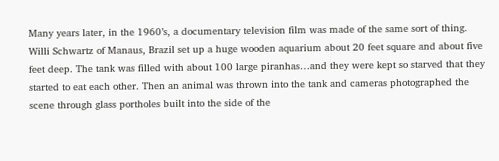Many years later, in the 1960’s, a documentary television film was made of the same sort of thing. Willi Schwartz of Manaus, Brazil set up a huge wooden aquarium about 20 feet square and about five feet deep. The tank was filled with about 100 large piranhas…and they were kept so starved that they started to eat each other. Then an animal was thrown into the tank and cameras photographed the scene through glass portholes built into the side of the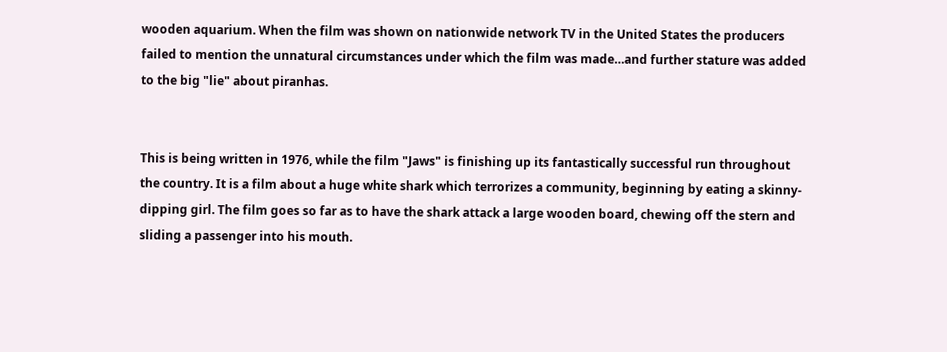wooden aquarium. When the film was shown on nationwide network TV in the United States the producers failed to mention the unnatural circumstances under which the film was made…and further stature was added to the big "lie" about piranhas.


This is being written in 1976, while the film "Jaws" is finishing up its fantastically successful run throughout the country. It is a film about a huge white shark which terrorizes a community, beginning by eating a skinny-dipping girl. The film goes so far as to have the shark attack a large wooden board, chewing off the stern and sliding a passenger into his mouth.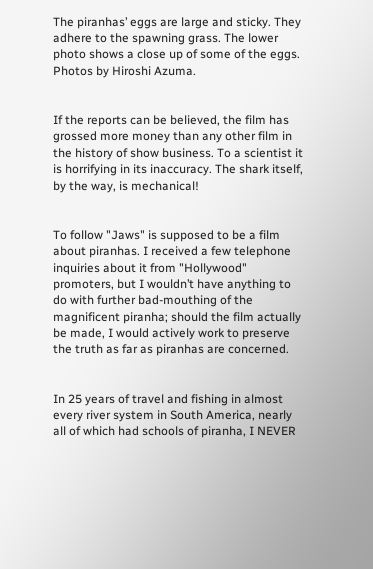The piranhas’ eggs are large and sticky. They adhere to the spawning grass. The lower photo shows a close up of some of the eggs. Photos by Hiroshi Azuma.


If the reports can be believed, the film has grossed more money than any other film in the history of show business. To a scientist it is horrifying in its inaccuracy. The shark itself, by the way, is mechanical!


To follow "Jaws" is supposed to be a film about piranhas. I received a few telephone inquiries about it from "Hollywood" promoters, but I wouldn’t have anything to do with further bad-mouthing of the magnificent piranha; should the film actually be made, I would actively work to preserve the truth as far as piranhas are concerned.


In 25 years of travel and fishing in almost every river system in South America, nearly all of which had schools of piranha, I NEVER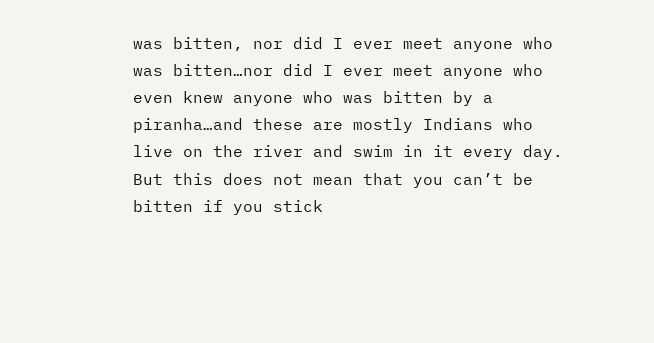was bitten, nor did I ever meet anyone who was bitten…nor did I ever meet anyone who even knew anyone who was bitten by a piranha…and these are mostly Indians who live on the river and swim in it every day. But this does not mean that you can’t be bitten if you stick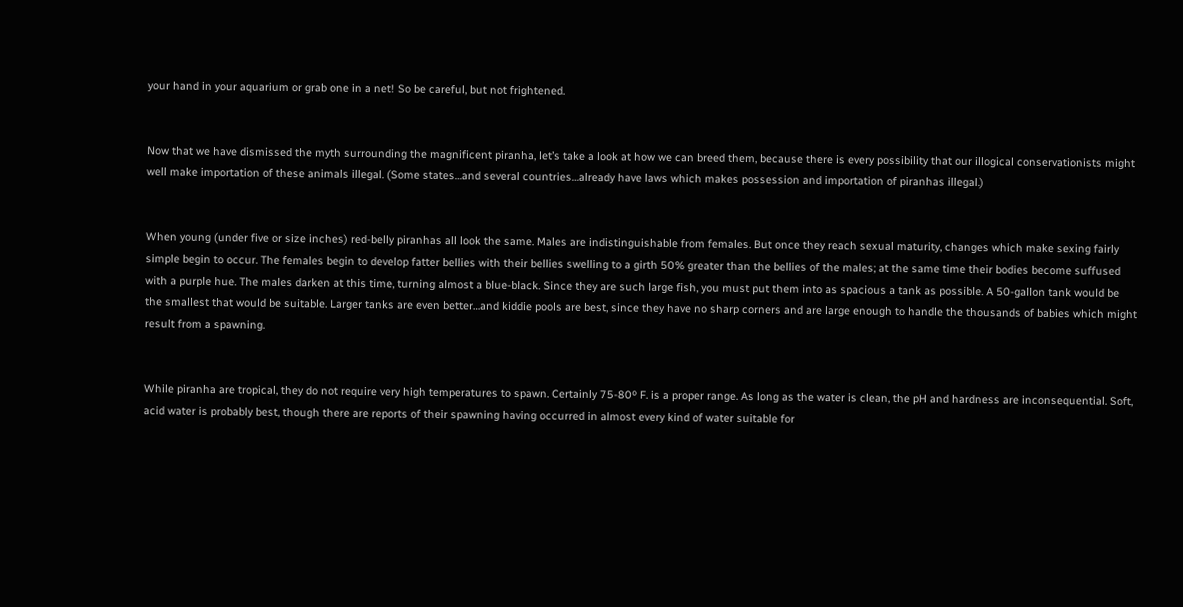your hand in your aquarium or grab one in a net! So be careful, but not frightened.


Now that we have dismissed the myth surrounding the magnificent piranha, let’s take a look at how we can breed them, because there is every possibility that our illogical conservationists might well make importation of these animals illegal. (Some states…and several countries…already have laws which makes possession and importation of piranhas illegal.)


When young (under five or size inches) red-belly piranhas all look the same. Males are indistinguishable from females. But once they reach sexual maturity, changes which make sexing fairly simple begin to occur. The females begin to develop fatter bellies with their bellies swelling to a girth 50% greater than the bellies of the males; at the same time their bodies become suffused with a purple hue. The males darken at this time, turning almost a blue-black. Since they are such large fish, you must put them into as spacious a tank as possible. A 50-gallon tank would be the smallest that would be suitable. Larger tanks are even better…and kiddie pools are best, since they have no sharp corners and are large enough to handle the thousands of babies which might result from a spawning.


While piranha are tropical, they do not require very high temperatures to spawn. Certainly 75-80º F. is a proper range. As long as the water is clean, the pH and hardness are inconsequential. Soft, acid water is probably best, though there are reports of their spawning having occurred in almost every kind of water suitable for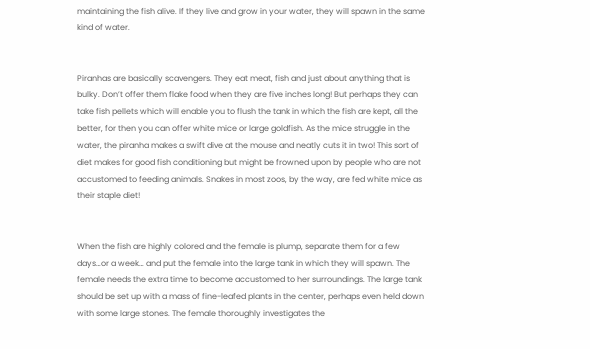maintaining the fish alive. If they live and grow in your water, they will spawn in the same kind of water.


Piranhas are basically scavengers. They eat meat, fish and just about anything that is bulky. Don’t offer them flake food when they are five inches long! But perhaps they can take fish pellets which will enable you to flush the tank in which the fish are kept, all the better, for then you can offer white mice or large goldfish. As the mice struggle in the water, the piranha makes a swift dive at the mouse and neatly cuts it in two! This sort of diet makes for good fish conditioning but might be frowned upon by people who are not accustomed to feeding animals. Snakes in most zoos, by the way, are fed white mice as their staple diet!


When the fish are highly colored and the female is plump, separate them for a few days…or a week… and put the female into the large tank in which they will spawn. The female needs the extra time to become accustomed to her surroundings. The large tank should be set up with a mass of fine-leafed plants in the center, perhaps even held down with some large stones. The female thoroughly investigates the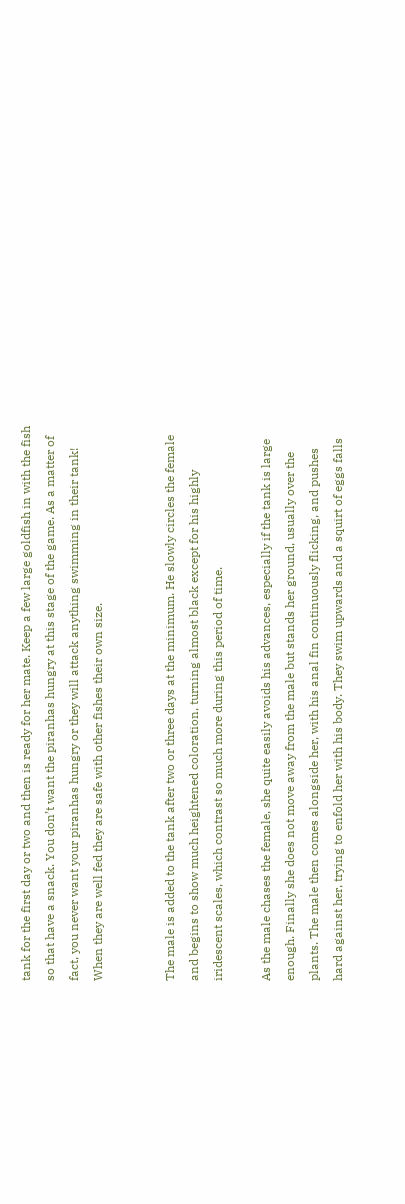tank for the first day or two and then is ready for her mate. Keep a few large goldfish in with the fish so that have a snack. You don’t want the piranhas hungry at this stage of the game. As a matter of fact, you never want your piranhas hungry or they will attack anything swimming in their tank! When they are well fed they are safe with other fishes their own size.


The male is added to the tank after two or three days at the minimum. He slowly circles the female and begins to show much heightened coloration, turning almost black except for his highly iridescent scales, which contrast so much more during this period of time.

As the male chases the female, she quite easily avoids his advances, especially if the tank is large enough. Finally she does not move away from the male but stands her ground, usually over the plants. The male then comes alongside her, with his anal fin continuously flicking, and pushes hard against her, trying to enfold her with his body. They swim upwards and a squirt of eggs falls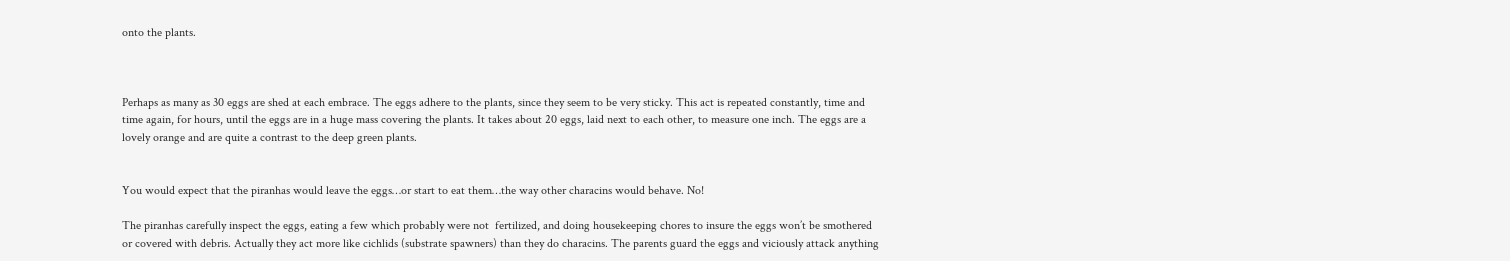onto the plants.



Perhaps as many as 30 eggs are shed at each embrace. The eggs adhere to the plants, since they seem to be very sticky. This act is repeated constantly, time and time again, for hours, until the eggs are in a huge mass covering the plants. It takes about 20 eggs, laid next to each other, to measure one inch. The eggs are a lovely orange and are quite a contrast to the deep green plants.


You would expect that the piranhas would leave the eggs…or start to eat them…the way other characins would behave. No!

The piranhas carefully inspect the eggs, eating a few which probably were not  fertilized, and doing housekeeping chores to insure the eggs won’t be smothered or covered with debris. Actually they act more like cichlids (substrate spawners) than they do characins. The parents guard the eggs and viciously attack anything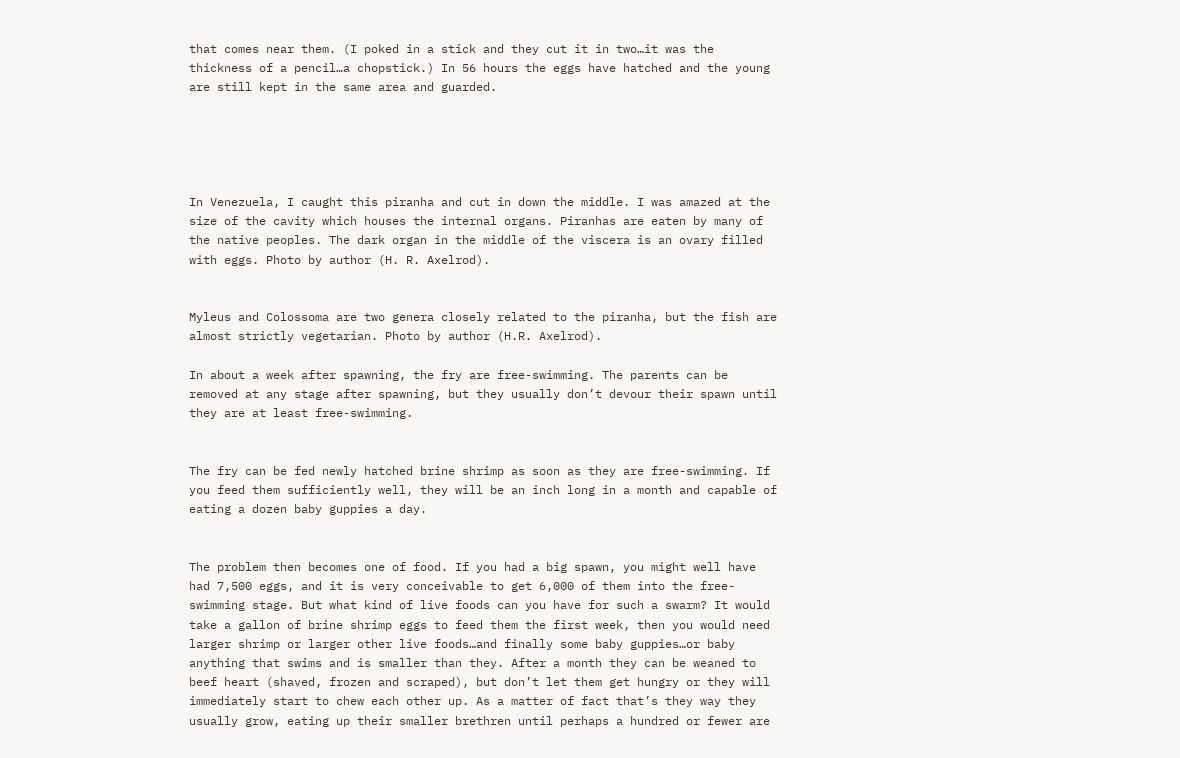that comes near them. (I poked in a stick and they cut it in two…it was the thickness of a pencil…a chopstick.) In 56 hours the eggs have hatched and the young are still kept in the same area and guarded.





In Venezuela, I caught this piranha and cut in down the middle. I was amazed at the size of the cavity which houses the internal organs. Piranhas are eaten by many of the native peoples. The dark organ in the middle of the viscera is an ovary filled with eggs. Photo by author (H. R. Axelrod).


Myleus and Colossoma are two genera closely related to the piranha, but the fish are almost strictly vegetarian. Photo by author (H.R. Axelrod).

In about a week after spawning, the fry are free-swimming. The parents can be removed at any stage after spawning, but they usually don’t devour their spawn until they are at least free-swimming.


The fry can be fed newly hatched brine shrimp as soon as they are free-swimming. If you feed them sufficiently well, they will be an inch long in a month and capable of eating a dozen baby guppies a day.


The problem then becomes one of food. If you had a big spawn, you might well have had 7,500 eggs, and it is very conceivable to get 6,000 of them into the free-swimming stage. But what kind of live foods can you have for such a swarm? It would take a gallon of brine shrimp eggs to feed them the first week, then you would need larger shrimp or larger other live foods…and finally some baby guppies…or baby anything that swims and is smaller than they. After a month they can be weaned to beef heart (shaved, frozen and scraped), but don’t let them get hungry or they will immediately start to chew each other up. As a matter of fact that’s they way they usually grow, eating up their smaller brethren until perhaps a hundred or fewer are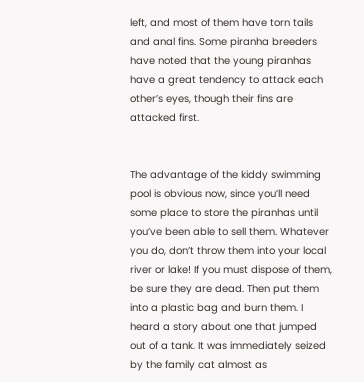left, and most of them have torn tails and anal fins. Some piranha breeders have noted that the young piranhas have a great tendency to attack each other’s eyes, though their fins are attacked first.


The advantage of the kiddy swimming pool is obvious now, since you’ll need some place to store the piranhas until you’ve been able to sell them. Whatever you do, don’t throw them into your local river or lake! If you must dispose of them, be sure they are dead. Then put them into a plastic bag and burn them. I heard a story about one that jumped out of a tank. It was immediately seized by the family cat almost as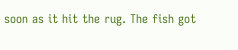soon as it hit the rug. The fish got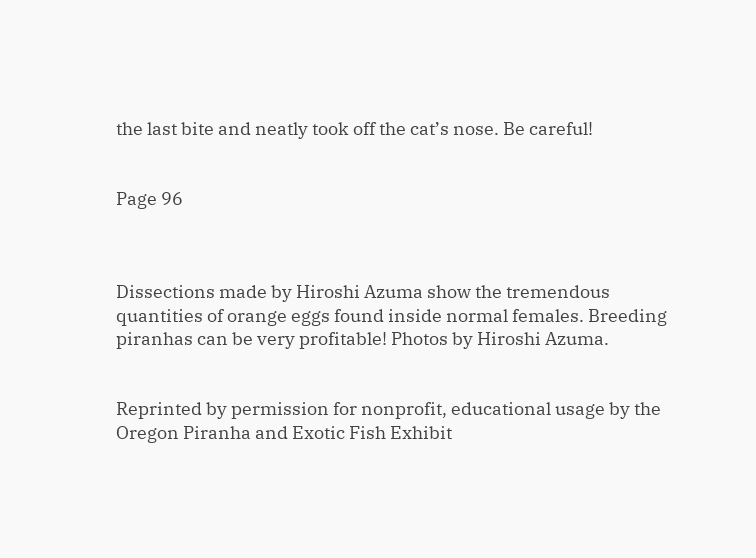the last bite and neatly took off the cat’s nose. Be careful!


Page 96



Dissections made by Hiroshi Azuma show the tremendous quantities of orange eggs found inside normal females. Breeding piranhas can be very profitable! Photos by Hiroshi Azuma.


Reprinted by permission for nonprofit, educational usage by the Oregon Piranha and Exotic Fish Exhibit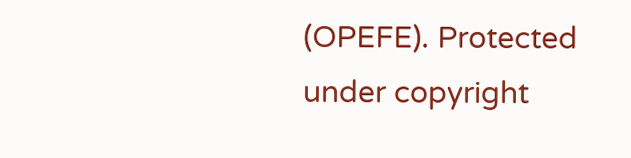(OPEFE). Protected under copyright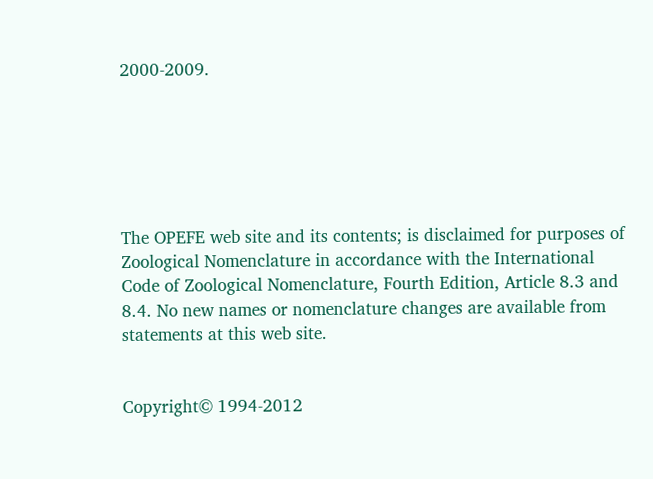2000-2009.






The OPEFE web site and its contents; is disclaimed for purposes of Zoological Nomenclature in accordance with the International Code of Zoological Nomenclature, Fourth Edition, Article 8.3 and 8.4. No new names or nomenclature changes are available from statements at this web site.


Copyright© 1994-2012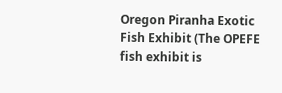Oregon Piranha Exotic Fish Exhibit (The OPEFE fish exhibit is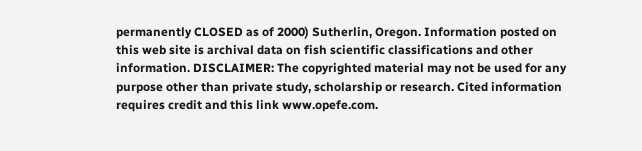permanently CLOSED as of 2000) Sutherlin, Oregon. Information posted on this web site is archival data on fish scientific classifications and other information. DISCLAIMER: The copyrighted material may not be used for any purpose other than private study, scholarship or research. Cited information requires credit and this link www.opefe.com.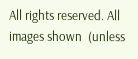All rights reserved. All images shown  (unless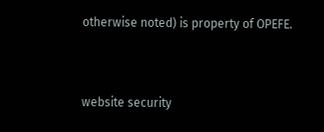otherwise noted) is property of OPEFE.


website security